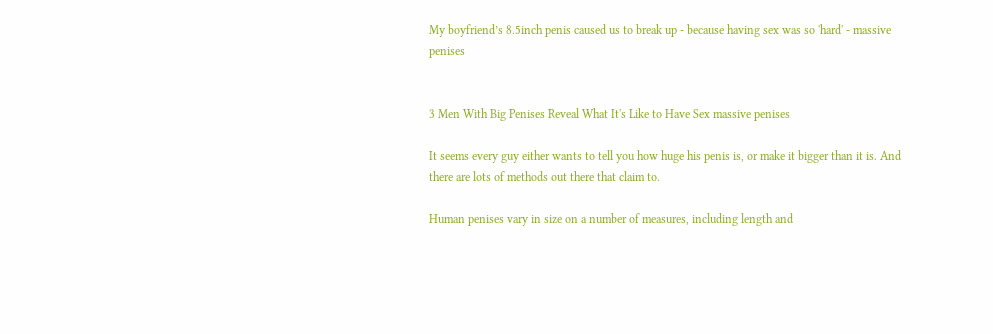My boyfriend’s 8.5inch penis caused us to break up - because having sex was so 'hard' - massive penises


3 Men With Big Penises Reveal What It's Like to Have Sex massive penises

It seems every guy either wants to tell you how huge his penis is, or make it bigger than it is. And there are lots of methods out there that claim to.

Human penises vary in size on a number of measures, including length and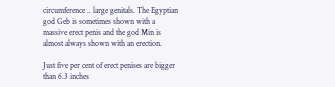circumference .. large genitals. The Egyptian god Geb is sometimes shown with a massive erect penis and the god Min is almost always shown with an erection.

Just five per cent of erect penises are bigger than 6.3 inches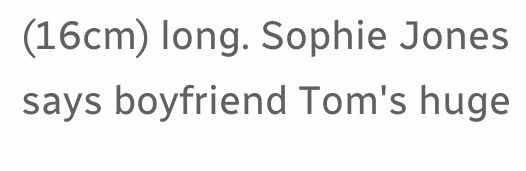(16cm) long. Sophie Jones says boyfriend Tom's huge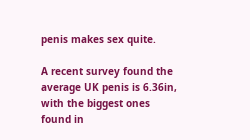penis makes sex quite.

A recent survey found the average UK penis is 6.36in, with the biggest ones found in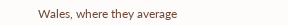Wales, where they average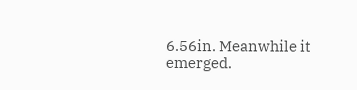6.56in. Meanwhile it emerged.